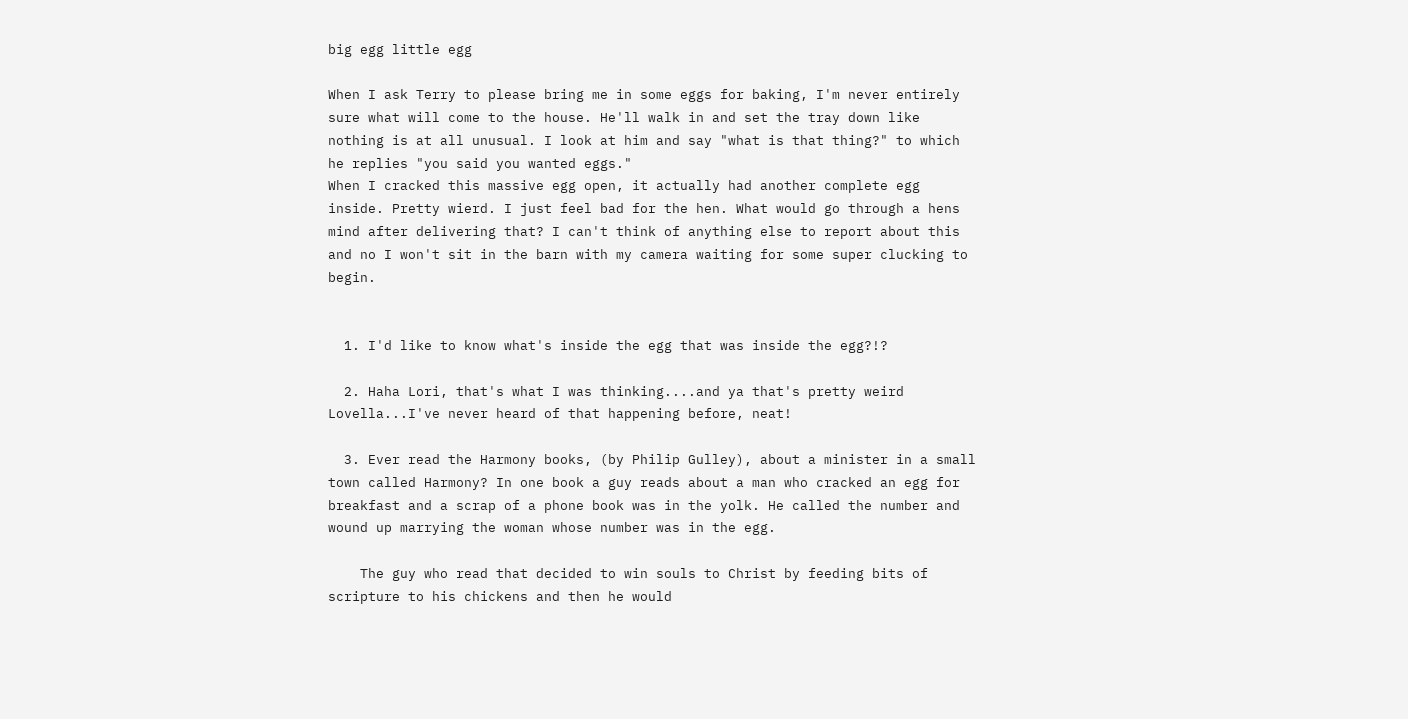big egg little egg

When I ask Terry to please bring me in some eggs for baking, I'm never entirely sure what will come to the house. He'll walk in and set the tray down like nothing is at all unusual. I look at him and say "what is that thing?" to which he replies "you said you wanted eggs."
When I cracked this massive egg open, it actually had another complete egg inside. Pretty wierd. I just feel bad for the hen. What would go through a hens mind after delivering that? I can't think of anything else to report about this and no I won't sit in the barn with my camera waiting for some super clucking to begin.


  1. I'd like to know what's inside the egg that was inside the egg?!?

  2. Haha Lori, that's what I was thinking....and ya that's pretty weird Lovella...I've never heard of that happening before, neat!

  3. Ever read the Harmony books, (by Philip Gulley), about a minister in a small town called Harmony? In one book a guy reads about a man who cracked an egg for breakfast and a scrap of a phone book was in the yolk. He called the number and wound up marrying the woman whose number was in the egg.

    The guy who read that decided to win souls to Christ by feeding bits of scripture to his chickens and then he would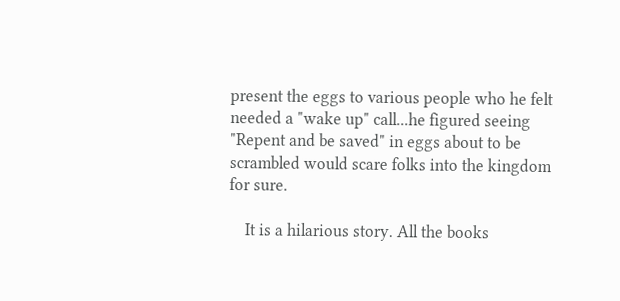present the eggs to various people who he felt needed a "wake up" call...he figured seeing "Repent and be saved" in eggs about to be scrambled would scare folks into the kingdom for sure.

    It is a hilarious story. All the books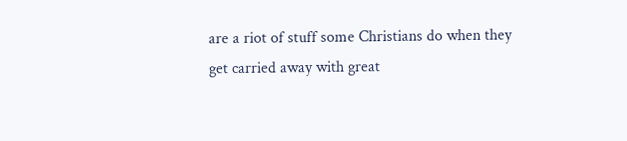are a riot of stuff some Christians do when they get carried away with great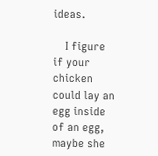ideas.

    I figure if your chicken could lay an egg inside of an egg, maybe she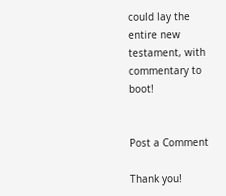could lay the entire new testament, with commentary to boot!


Post a Comment

Thank you!